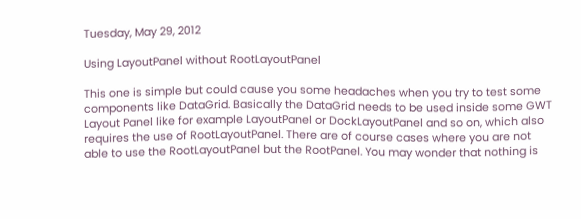Tuesday, May 29, 2012

Using LayoutPanel without RootLayoutPanel

This one is simple but could cause you some headaches when you try to test some components like DataGrid. Basically the DataGrid needs to be used inside some GWT Layout Panel like for example LayoutPanel or DockLayoutPanel and so on, which also requires the use of RootLayoutPanel. There are of course cases where you are not able to use the RootLayoutPanel but the RootPanel. You may wonder that nothing is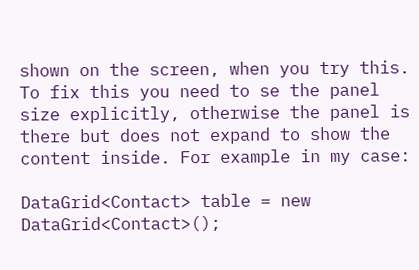shown on the screen, when you try this. To fix this you need to se the panel size explicitly, otherwise the panel is there but does not expand to show the content inside. For example in my case:

DataGrid<Contact> table = new DataGrid<Contact>();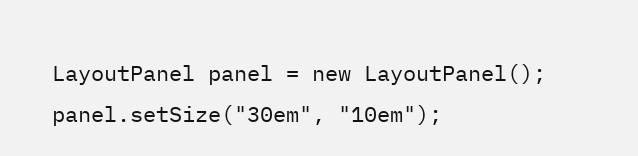LayoutPanel panel = new LayoutPanel();
panel.setSize("30em", "10em");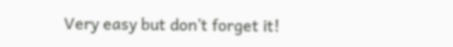Very easy but don’t forget it!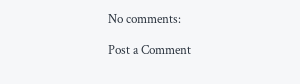No comments:

Post a Comment